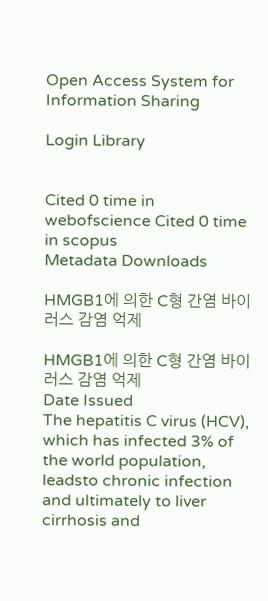Open Access System for Information Sharing

Login Library


Cited 0 time in webofscience Cited 0 time in scopus
Metadata Downloads

HMGB1에 의한 C형 간염 바이러스 감염 억제

HMGB1에 의한 C형 간염 바이러스 감염 억제
Date Issued
The hepatitis C virus (HCV), which has infected 3% of the world population, leadsto chronic infection and ultimately to liver cirrhosis and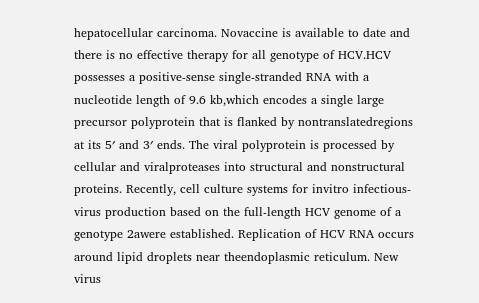hepatocellular carcinoma. Novaccine is available to date and there is no effective therapy for all genotype of HCV.HCV possesses a positive-sense single-stranded RNA with a nucleotide length of 9.6 kb,which encodes a single large precursor polyprotein that is flanked by nontranslatedregions at its 5′ and 3′ ends. The viral polyprotein is processed by cellular and viralproteases into structural and nonstructural proteins. Recently, cell culture systems for invitro infectious-virus production based on the full-length HCV genome of a genotype 2awere established. Replication of HCV RNA occurs around lipid droplets near theendoplasmic reticulum. New virus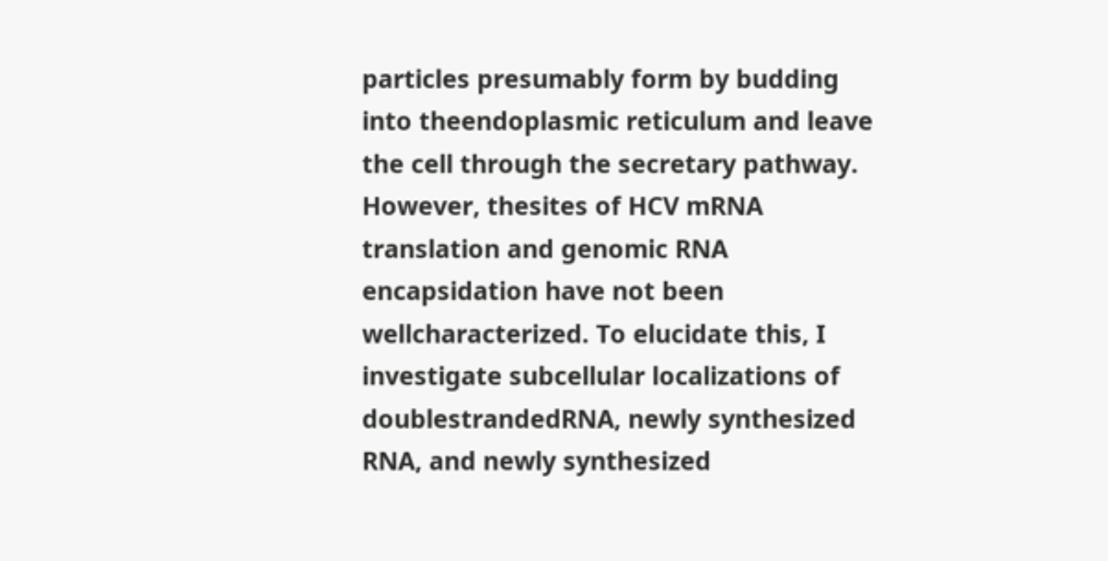particles presumably form by budding into theendoplasmic reticulum and leave the cell through the secretary pathway. However, thesites of HCV mRNA translation and genomic RNA encapsidation have not been wellcharacterized. To elucidate this, I investigate subcellular localizations of doublestrandedRNA, newly synthesized RNA, and newly synthesized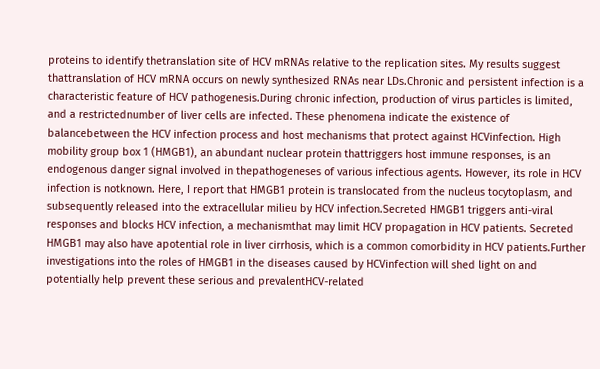proteins to identify thetranslation site of HCV mRNAs relative to the replication sites. My results suggest thattranslation of HCV mRNA occurs on newly synthesized RNAs near LDs.Chronic and persistent infection is a characteristic feature of HCV pathogenesis.During chronic infection, production of virus particles is limited, and a restrictednumber of liver cells are infected. These phenomena indicate the existence of balancebetween the HCV infection process and host mechanisms that protect against HCVinfection. High mobility group box 1 (HMGB1), an abundant nuclear protein thattriggers host immune responses, is an endogenous danger signal involved in thepathogeneses of various infectious agents. However, its role in HCV infection is notknown. Here, I report that HMGB1 protein is translocated from the nucleus tocytoplasm, and subsequently released into the extracellular milieu by HCV infection.Secreted HMGB1 triggers anti-viral responses and blocks HCV infection, a mechanismthat may limit HCV propagation in HCV patients. Secreted HMGB1 may also have apotential role in liver cirrhosis, which is a common comorbidity in HCV patients.Further investigations into the roles of HMGB1 in the diseases caused by HCVinfection will shed light on and potentially help prevent these serious and prevalentHCV-related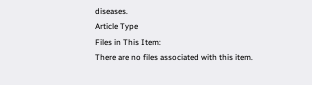diseases.
Article Type
Files in This Item:
There are no files associated with this item.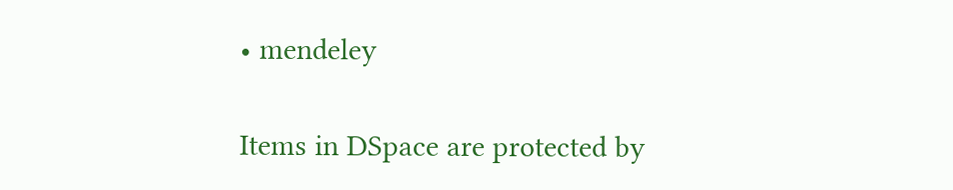• mendeley

Items in DSpace are protected by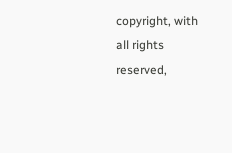copyright, with all rights reserved,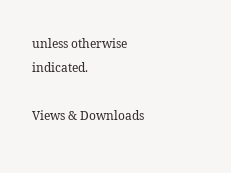unless otherwise indicated.

Views & Downloads